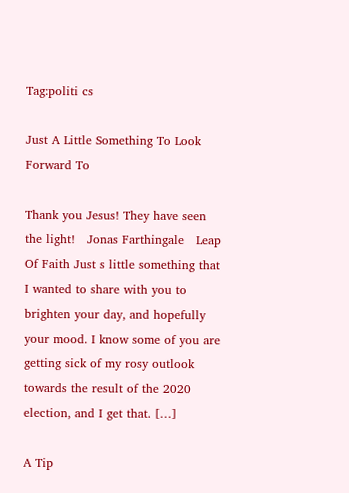Tag:politi cs

Just A Little Something To Look Forward To

Thank you Jesus! They have seen the light!   Jonas Farthingale   Leap Of Faith Just s little something that I wanted to share with you to brighten your day, and hopefully your mood. I know some of you are getting sick of my rosy outlook towards the result of the 2020 election, and I get that. […]

A Tip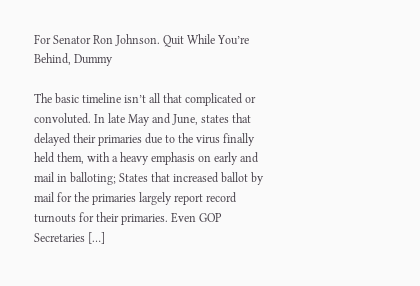For Senator Ron Johnson. Quit While You’re Behind, Dummy

The basic timeline isn’t all that complicated or convoluted. In late May and June, states that delayed their primaries due to the virus finally held them, with a heavy emphasis on early and mail in balloting; States that increased ballot by mail for the primaries largely report record turnouts for their primaries. Even GOP Secretaries […]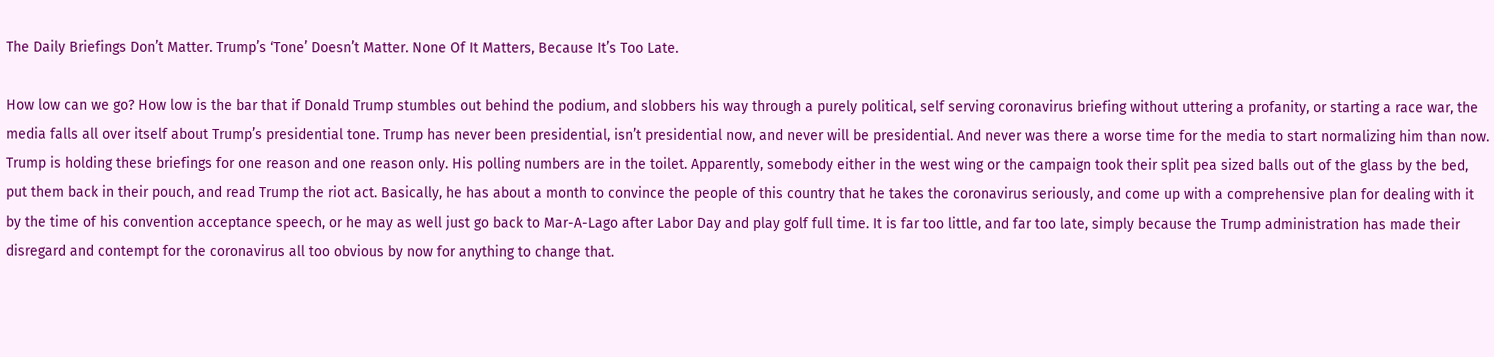The Daily Briefings Don’t Matter. Trump’s ‘Tone’ Doesn’t Matter. None Of It Matters, Because It’s Too Late.

How low can we go? How low is the bar that if Donald Trump stumbles out behind the podium, and slobbers his way through a purely political, self serving coronavirus briefing without uttering a profanity, or starting a race war, the media falls all over itself about Trump’s presidential tone. Trump has never been presidential, isn’t presidential now, and never will be presidential. And never was there a worse time for the media to start normalizing him than now. Trump is holding these briefings for one reason and one reason only. His polling numbers are in the toilet. Apparently, somebody either in the west wing or the campaign took their split pea sized balls out of the glass by the bed, put them back in their pouch, and read Trump the riot act. Basically, he has about a month to convince the people of this country that he takes the coronavirus seriously, and come up with a comprehensive plan for dealing with it by the time of his convention acceptance speech, or he may as well just go back to Mar-A-Lago after Labor Day and play golf full time. It is far too little, and far too late, simply because the Trump administration has made their disregard and contempt for the coronavirus all too obvious by now for anything to change that.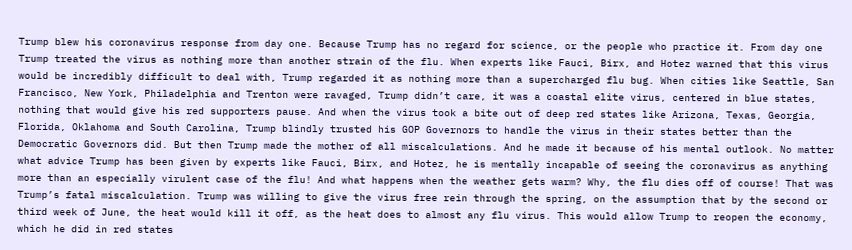Trump blew his coronavirus response from day one. Because Trump has no regard for science, or the people who practice it. From day one Trump treated the virus as nothing more than another strain of the flu. When experts like Fauci, Birx, and Hotez warned that this virus would be incredibly difficult to deal with, Trump regarded it as nothing more than a supercharged flu bug. When cities like Seattle, San Francisco, New York, Philadelphia and Trenton were ravaged, Trump didn’t care, it was a coastal elite virus, centered in blue states, nothing that would give his red supporters pause. And when the virus took a bite out of deep red states like Arizona, Texas, Georgia, Florida, Oklahoma and South Carolina, Trump blindly trusted his GOP Governors to handle the virus in their states better than the Democratic Governors did. But then Trump made the mother of all miscalculations. And he made it because of his mental outlook. No matter  what advice Trump has been given by experts like Fauci, Birx, and Hotez, he is mentally incapable of seeing the coronavirus as anything more than an especially virulent case of the flu! And what happens when the weather gets warm? Why, the flu dies off of course! That was Trump’s fatal miscalculation. Trump was willing to give the virus free rein through the spring, on the assumption that by the second or third week of June, the heat would kill it off, as the heat does to almost any flu virus. This would allow Trump to reopen the economy, which he did in red states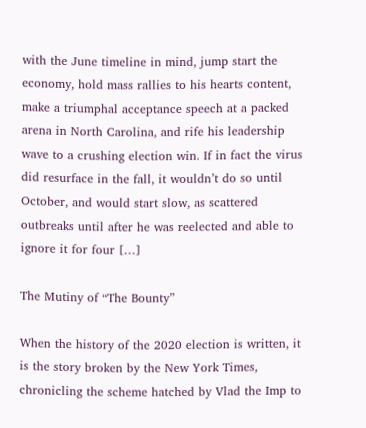with the June timeline in mind, jump start the economy, hold mass rallies to his hearts content, make a triumphal acceptance speech at a packed arena in North Carolina, and rife his leadership wave to a crushing election win. If in fact the virus did resurface in the fall, it wouldn’t do so until October, and would start slow, as scattered outbreaks until after he was reelected and able to ignore it for four […]

The Mutiny of “The Bounty”

When the history of the 2020 election is written, it is the story broken by the New York Times, chronicling the scheme hatched by Vlad the Imp to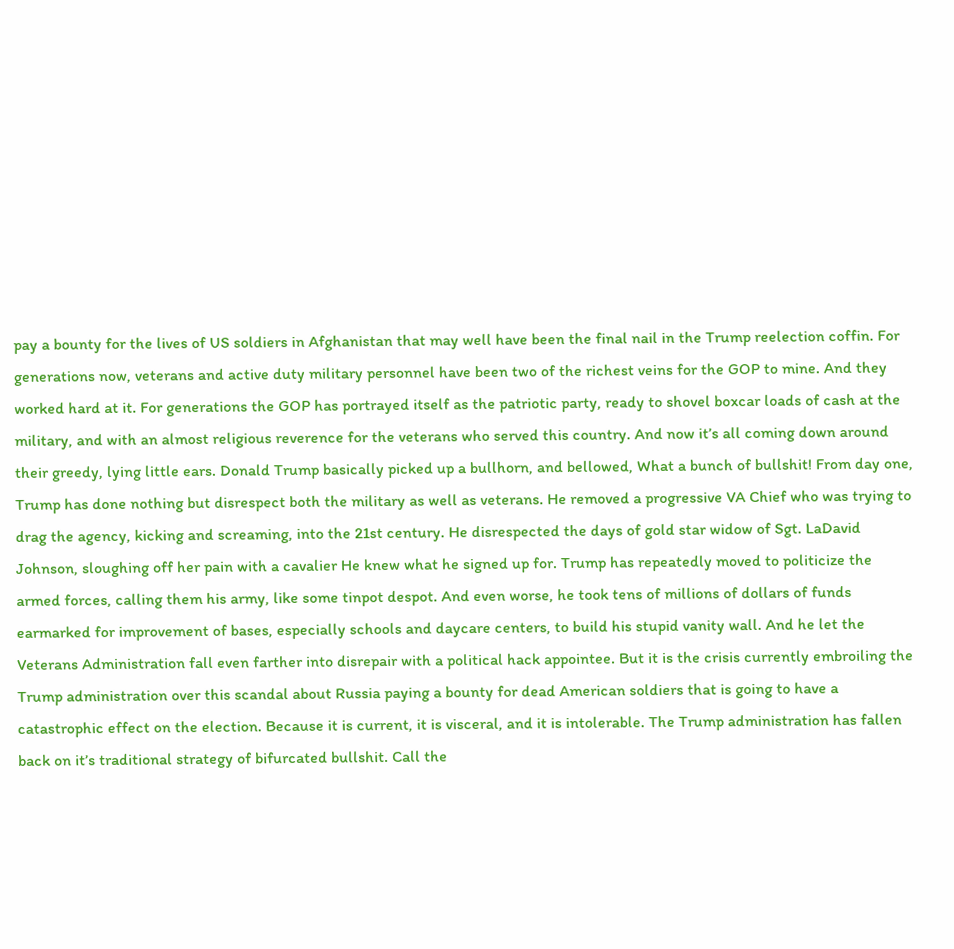pay a bounty for the lives of US soldiers in Afghanistan that may well have been the final nail in the Trump reelection coffin. For generations now, veterans and active duty military personnel have been two of the richest veins for the GOP to mine. And they worked hard at it. For generations the GOP has portrayed itself as the patriotic party, ready to shovel boxcar loads of cash at the military, and with an almost religious reverence for the veterans who served this country. And now it’s all coming down around their greedy, lying little ears. Donald Trump basically picked up a bullhorn, and bellowed, What a bunch of bullshit! From day one, Trump has done nothing but disrespect both the military as well as veterans. He removed a progressive VA Chief who was trying to drag the agency, kicking and screaming, into the 21st century. He disrespected the days of gold star widow of Sgt. LaDavid Johnson, sloughing off her pain with a cavalier He knew what he signed up for. Trump has repeatedly moved to politicize the armed forces, calling them his army, like some tinpot despot. And even worse, he took tens of millions of dollars of funds earmarked for improvement of bases, especially schools and daycare centers, to build his stupid vanity wall. And he let the Veterans Administration fall even farther into disrepair with a political hack appointee. But it is the crisis currently embroiling the Trump administration over this scandal about Russia paying a bounty for dead American soldiers that is going to have a catastrophic effect on the election. Because it is current, it is visceral, and it is intolerable. The Trump administration has fallen back on it’s traditional strategy of bifurcated bullshit. Call the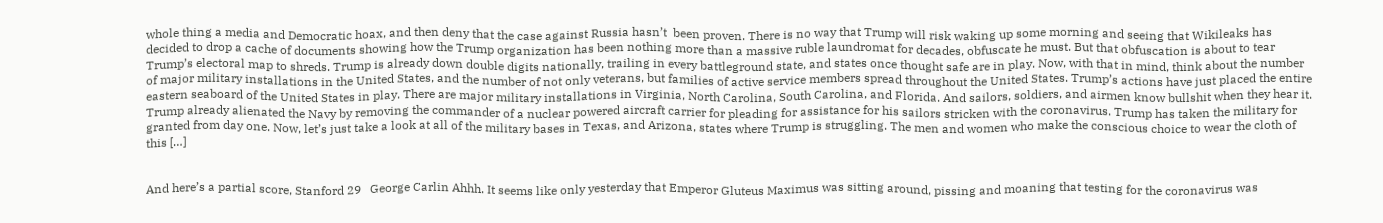whole thing a media and Democratic hoax, and then deny that the case against Russia hasn’t  been proven. There is no way that Trump will risk waking up some morning and seeing that Wikileaks has decided to drop a cache of documents showing how the Trump organization has been nothing more than a massive ruble laundromat for decades, obfuscate he must. But that obfuscation is about to tear Trump’s electoral map to shreds. Trump is already down double digits nationally, trailing in every battleground state, and states once thought safe are in play. Now, with that in mind, think about the number of major military installations in the United States, and the number of not only veterans, but families of active service members spread throughout the United States. Trump’s actions have just placed the entire eastern seaboard of the United States in play. There are major military installations in Virginia, North Carolina, South Carolina, and Florida. And sailors, soldiers, and airmen know bullshit when they hear it. Trump already alienated the Navy by removing the commander of a nuclear powered aircraft carrier for pleading for assistance for his sailors stricken with the coronavirus. Trump has taken the military for granted from day one. Now, let’s just take a look at all of the military bases in Texas, and Arizona, states where Trump is struggling. The men and women who make the conscious choice to wear the cloth of this […]


And here’s a partial score, Stanford 29   George Carlin Ahhh. It seems like only yesterday that Emperor Gluteus Maximus was sitting around, pissing and moaning that testing for the coronavirus was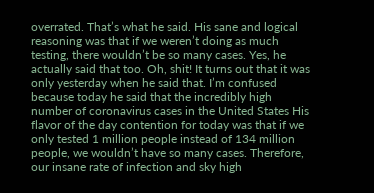overrated. That’s what he said. His sane and logical reasoning was that if we weren’t doing as much testing, there wouldn’t be so many cases. Yes, he actually said that too. Oh, shit! It turns out that it was only yesterday when he said that. I’m confused because today he said that the incredibly high number of coronavirus cases in the United States His flavor of the day contention for today was that if we only tested 1 million people instead of 134 million people, we wouldn’t have so many cases. Therefore, our insane rate of infection and sky high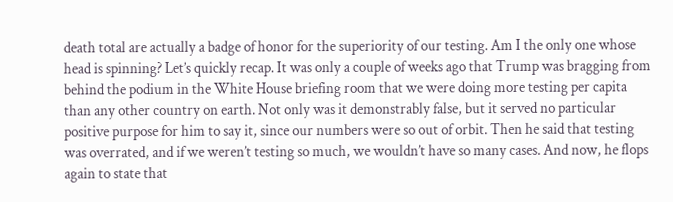death total are actually a badge of honor for the superiority of our testing. Am I the only one whose head is spinning? Let’s quickly recap. It was only a couple of weeks ago that Trump was bragging from behind the podium in the White House briefing room that we were doing more testing per capita than any other country on earth. Not only was it demonstrably false, but it served no particular positive purpose for him to say it, since our numbers were so out of orbit. Then he said that testing was overrated, and if we weren’t testing so much, we wouldn’t have so many cases. And now, he flops again to state that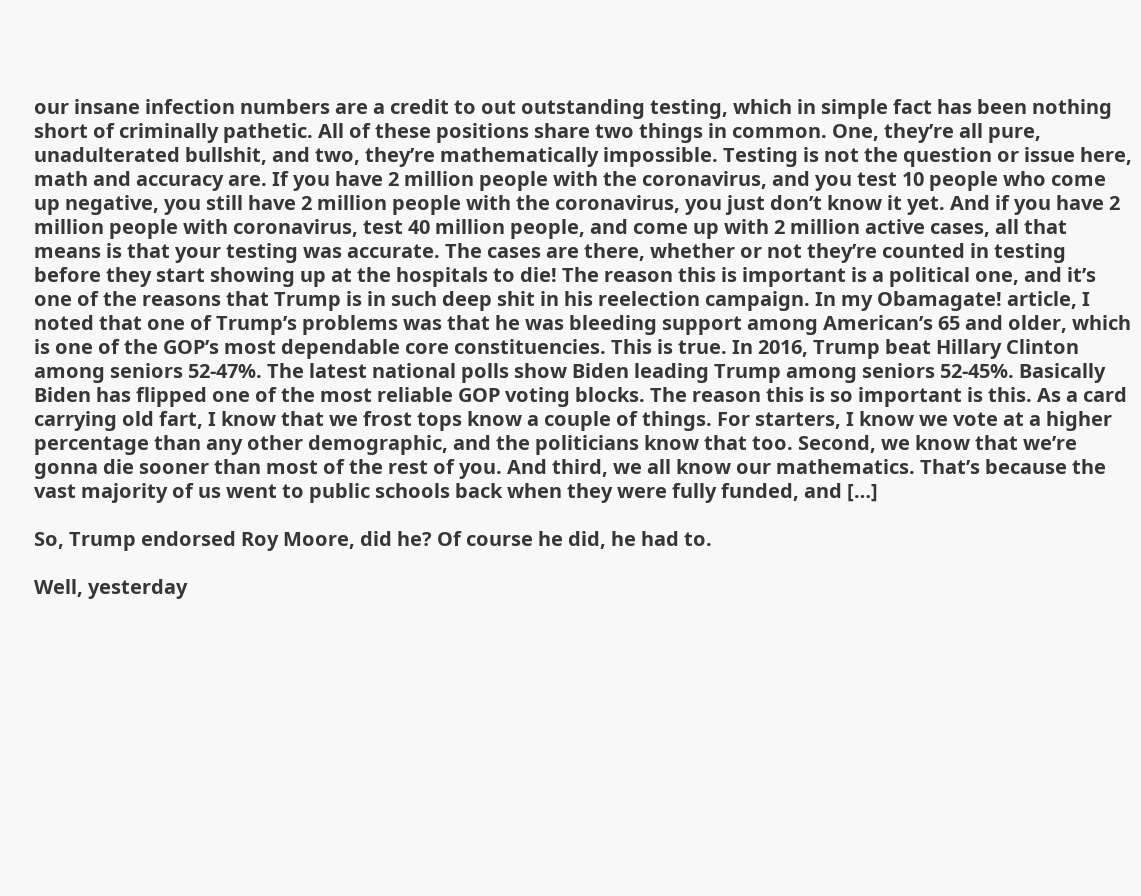our insane infection numbers are a credit to out outstanding testing, which in simple fact has been nothing short of criminally pathetic. All of these positions share two things in common. One, they’re all pure, unadulterated bullshit, and two, they’re mathematically impossible. Testing is not the question or issue here, math and accuracy are. If you have 2 million people with the coronavirus, and you test 10 people who come up negative, you still have 2 million people with the coronavirus, you just don’t know it yet. And if you have 2 million people with coronavirus, test 40 million people, and come up with 2 million active cases, all that means is that your testing was accurate. The cases are there, whether or not they’re counted in testing before they start showing up at the hospitals to die! The reason this is important is a political one, and it’s one of the reasons that Trump is in such deep shit in his reelection campaign. In my Obamagate! article, I noted that one of Trump’s problems was that he was bleeding support among American’s 65 and older, which is one of the GOP’s most dependable core constituencies. This is true. In 2016, Trump beat Hillary Clinton among seniors 52-47%. The latest national polls show Biden leading Trump among seniors 52-45%. Basically Biden has flipped one of the most reliable GOP voting blocks. The reason this is so important is this. As a card carrying old fart, I know that we frost tops know a couple of things. For starters, I know we vote at a higher percentage than any other demographic, and the politicians know that too. Second, we know that we’re gonna die sooner than most of the rest of you. And third, we all know our mathematics. That’s because the vast majority of us went to public schools back when they were fully funded, and […]

So, Trump endorsed Roy Moore, did he? Of course he did, he had to.

Well, yesterday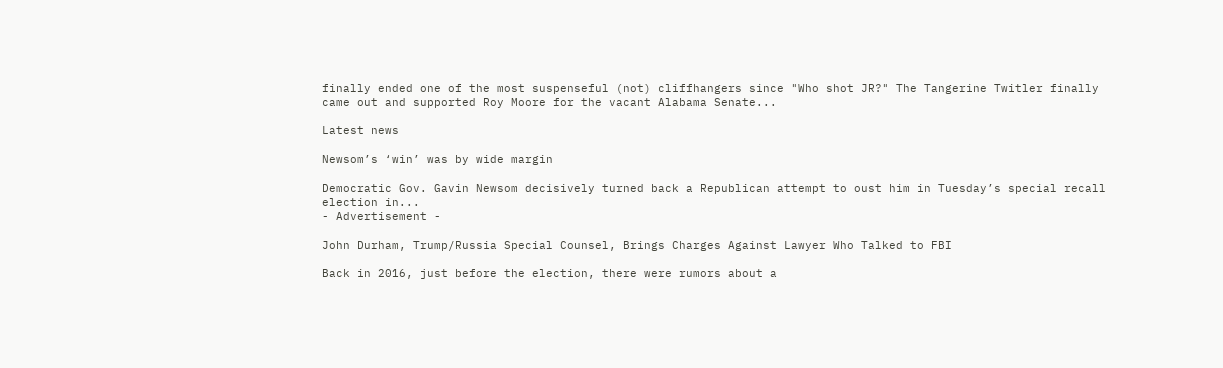finally ended one of the most suspenseful (not) cliffhangers since "Who shot JR?" The Tangerine Twitler finally came out and supported Roy Moore for the vacant Alabama Senate...

Latest news

Newsom’s ‘win’ was by wide margin

Democratic Gov. Gavin Newsom decisively turned back a Republican attempt to oust him in Tuesday’s special recall election in...
- Advertisement -

John Durham, Trump/Russia Special Counsel, Brings Charges Against Lawyer Who Talked to FBI

Back in 2016, just before the election, there were rumors about a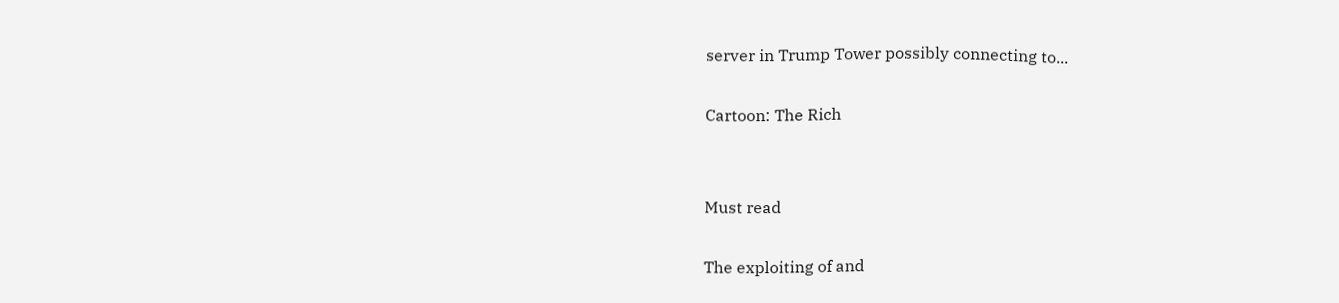server in Trump Tower possibly connecting to...

Cartoon: The Rich


Must read

The exploiting of and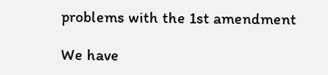problems with the 1st amendment

We have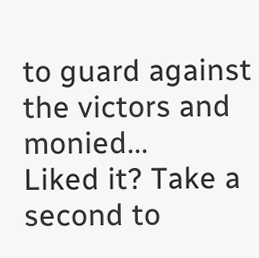to guard against the victors and monied...
Liked it? Take a second to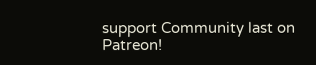support Community last on Patreon!